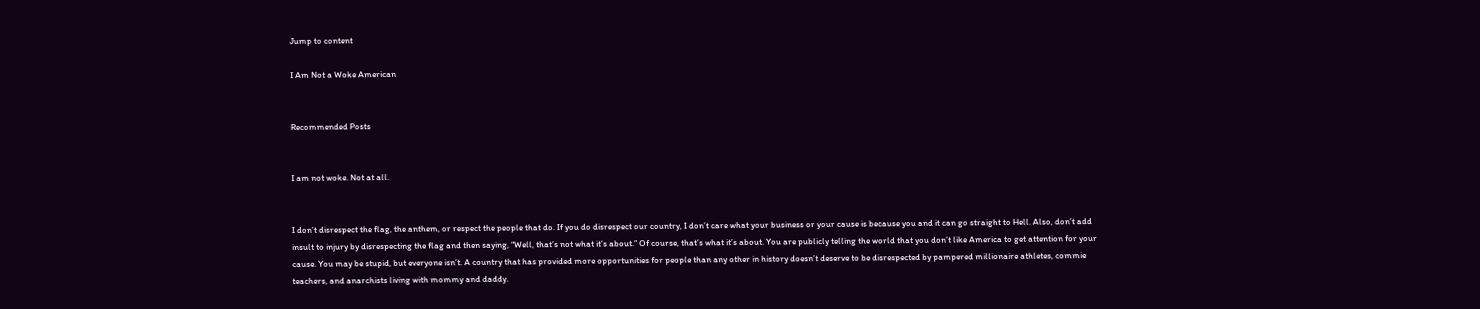Jump to content

I Am Not a Woke American


Recommended Posts


I am not woke. Not at all.


I don’t disrespect the flag, the anthem, or respect the people that do. If you do disrespect our country, I don’t care what your business or your cause is because you and it can go straight to Hell. Also, don’t add insult to injury by disrespecting the flag and then saying, “Well, that’s not what it’s about.” Of course, that’s what it’s about. You are publicly telling the world that you don’t like America to get attention for your cause. You may be stupid, but everyone isn’t. A country that has provided more opportunities for people than any other in history doesn’t deserve to be disrespected by pampered millionaire athletes, commie teachers, and anarchists living with mommy and daddy.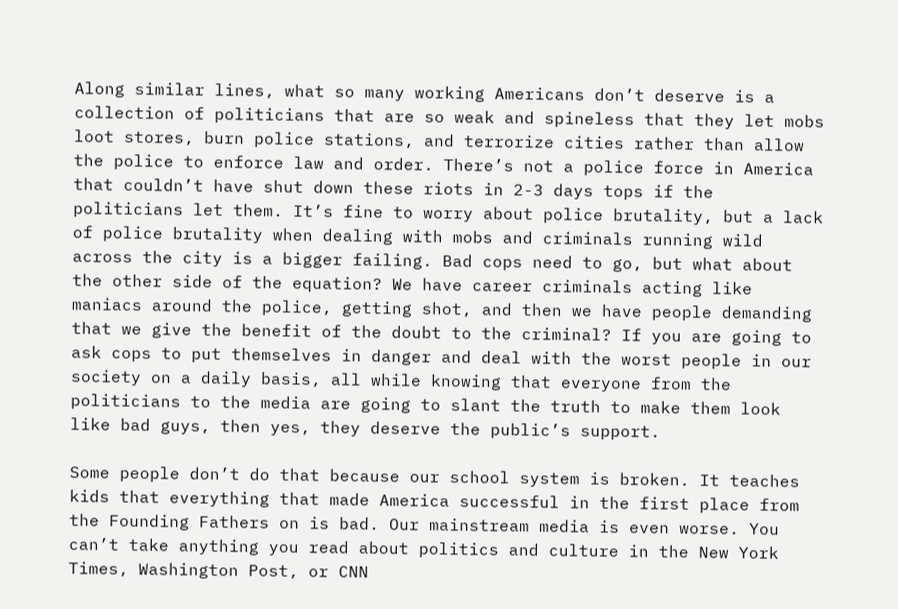Along similar lines, what so many working Americans don’t deserve is a collection of politicians that are so weak and spineless that they let mobs loot stores, burn police stations, and terrorize cities rather than allow the police to enforce law and order. There’s not a police force in America that couldn’t have shut down these riots in 2-3 days tops if the politicians let them. It’s fine to worry about police brutality, but a lack of police brutality when dealing with mobs and criminals running wild across the city is a bigger failing. Bad cops need to go, but what about the other side of the equation? We have career criminals acting like maniacs around the police, getting shot, and then we have people demanding that we give the benefit of the doubt to the criminal? If you are going to ask cops to put themselves in danger and deal with the worst people in our society on a daily basis, all while knowing that everyone from the politicians to the media are going to slant the truth to make them look like bad guys, then yes, they deserve the public’s support.

Some people don’t do that because our school system is broken. It teaches kids that everything that made America successful in the first place from the Founding Fathers on is bad. Our mainstream media is even worse. You can’t take anything you read about politics and culture in the New York Times, Washington Post, or CNN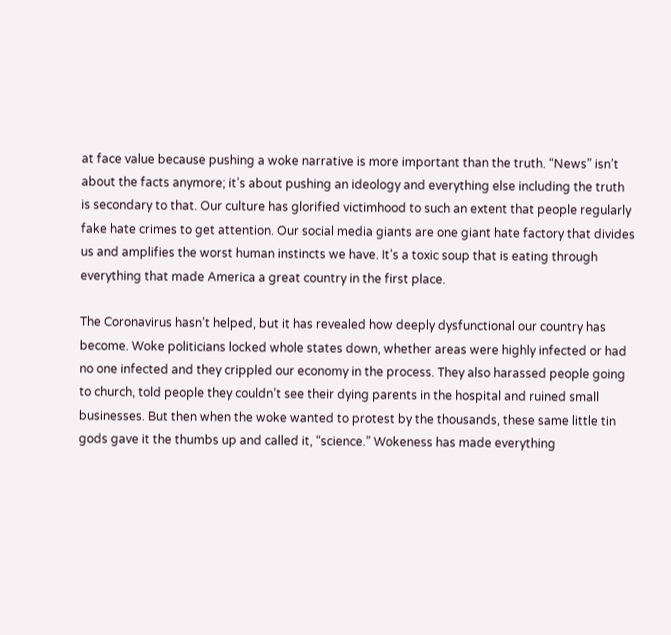at face value because pushing a woke narrative is more important than the truth. “News” isn’t about the facts anymore; it’s about pushing an ideology and everything else including the truth is secondary to that. Our culture has glorified victimhood to such an extent that people regularly fake hate crimes to get attention. Our social media giants are one giant hate factory that divides us and amplifies the worst human instincts we have. It’s a toxic soup that is eating through everything that made America a great country in the first place.

The Coronavirus hasn’t helped, but it has revealed how deeply dysfunctional our country has become. Woke politicians locked whole states down, whether areas were highly infected or had no one infected and they crippled our economy in the process. They also harassed people going to church, told people they couldn’t see their dying parents in the hospital and ruined small businesses. But then when the woke wanted to protest by the thousands, these same little tin gods gave it the thumbs up and called it, “science.” Wokeness has made everything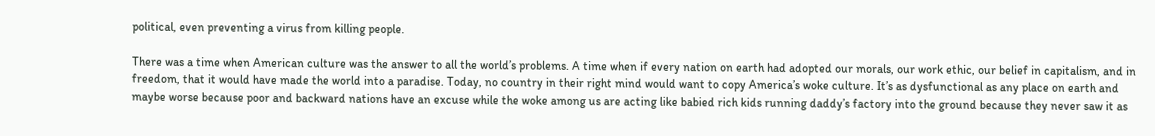political, even preventing a virus from killing people.

There was a time when American culture was the answer to all the world’s problems. A time when if every nation on earth had adopted our morals, our work ethic, our belief in capitalism, and in freedom, that it would have made the world into a paradise. Today, no country in their right mind would want to copy America’s woke culture. It’s as dysfunctional as any place on earth and maybe worse because poor and backward nations have an excuse while the woke among us are acting like babied rich kids running daddy’s factory into the ground because they never saw it as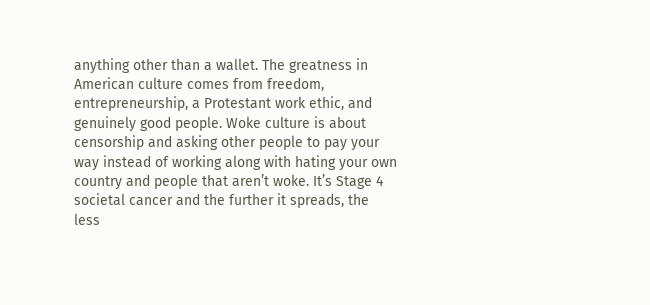anything other than a wallet. The greatness in American culture comes from freedom, entrepreneurship, a Protestant work ethic, and genuinely good people. Woke culture is about censorship and asking other people to pay your way instead of working along with hating your own country and people that aren’t woke. It’s Stage 4 societal cancer and the further it spreads, the less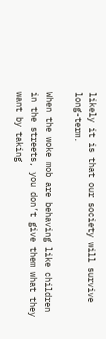likely it is that our society will survive long-term.

When the woke mob are behaving like children in the streets, you don’t give them what they want by taking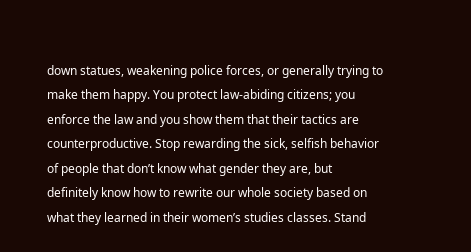down statues, weakening police forces, or generally trying to make them happy. You protect law-abiding citizens; you enforce the law and you show them that their tactics are counterproductive. Stop rewarding the sick, selfish behavior of people that don’t know what gender they are, but definitely know how to rewrite our whole society based on what they learned in their women’s studies classes. Stand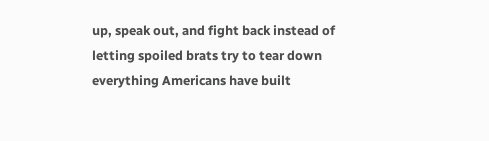up, speak out, and fight back instead of letting spoiled brats try to tear down everything Americans have built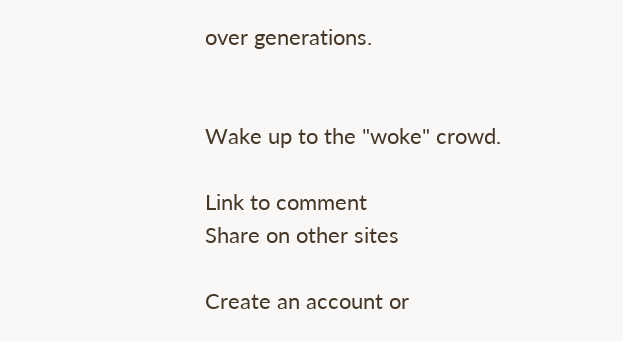over generations.


Wake up to the "woke" crowd.

Link to comment
Share on other sites

Create an account or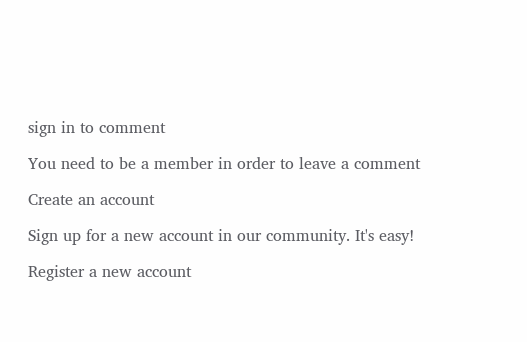sign in to comment

You need to be a member in order to leave a comment

Create an account

Sign up for a new account in our community. It's easy!

Register a new account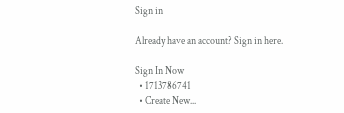Sign in

Already have an account? Sign in here.

Sign In Now
  • 1713786741
  • Create New...